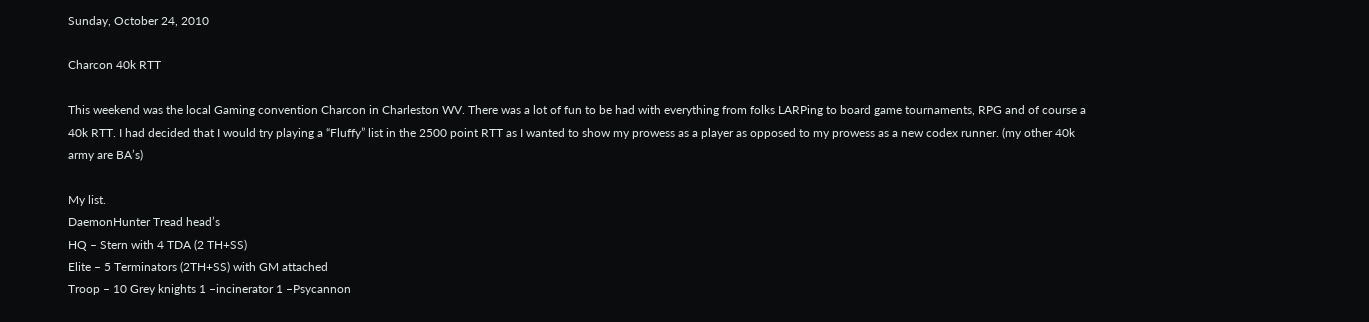Sunday, October 24, 2010

Charcon 40k RTT

This weekend was the local Gaming convention Charcon in Charleston WV. There was a lot of fun to be had with everything from folks LARPing to board game tournaments, RPG and of course a 40k RTT. I had decided that I would try playing a “Fluffy” list in the 2500 point RTT as I wanted to show my prowess as a player as opposed to my prowess as a new codex runner. (my other 40k army are BA’s)

My list.
DaemonHunter Tread head’s
HQ – Stern with 4 TDA (2 TH+SS)
Elite – 5 Terminators (2TH+SS) with GM attached
Troop – 10 Grey knights 1 –incinerator 1 –Psycannon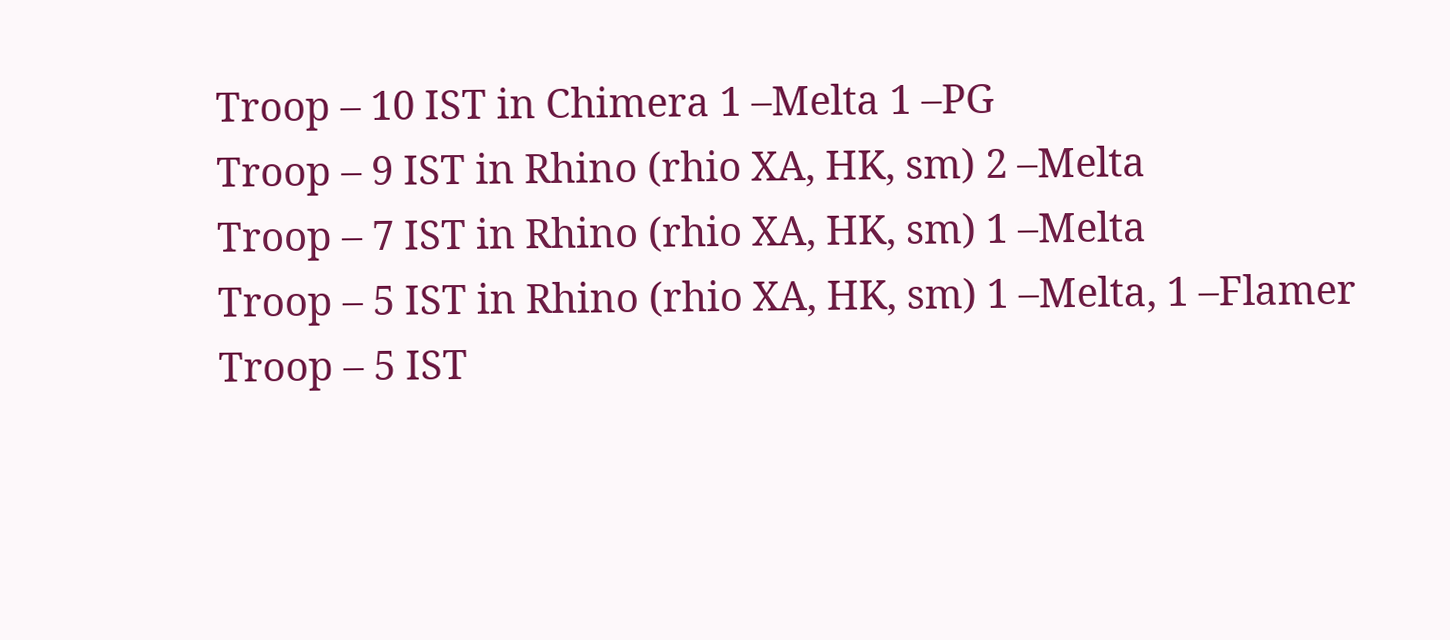Troop – 10 IST in Chimera 1 –Melta 1 –PG
Troop – 9 IST in Rhino (rhio XA, HK, sm) 2 –Melta
Troop – 7 IST in Rhino (rhio XA, HK, sm) 1 –Melta
Troop – 5 IST in Rhino (rhio XA, HK, sm) 1 –Melta, 1 –Flamer
Troop – 5 IST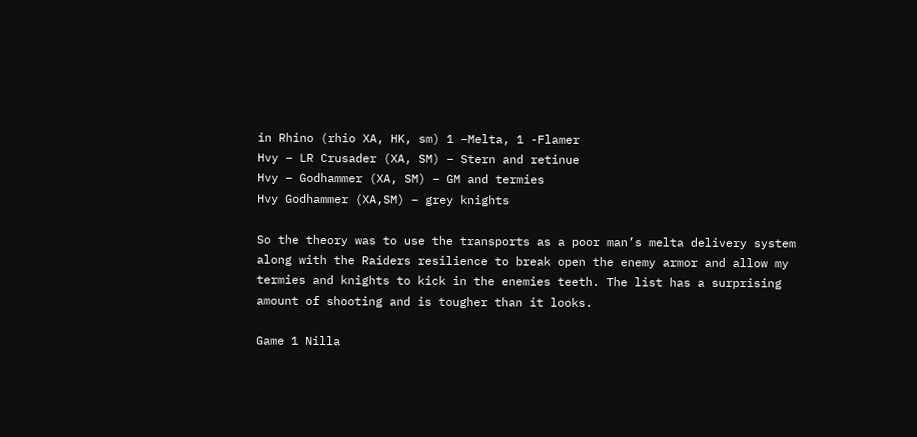in Rhino (rhio XA, HK, sm) 1 –Melta, 1 -Flamer
Hvy – LR Crusader (XA, SM) – Stern and retinue
Hvy – Godhammer (XA, SM) – GM and termies
Hvy Godhammer (XA,SM) – grey knights

So the theory was to use the transports as a poor man’s melta delivery system along with the Raiders resilience to break open the enemy armor and allow my termies and knights to kick in the enemies teeth. The list has a surprising amount of shooting and is tougher than it looks.

Game 1 Nilla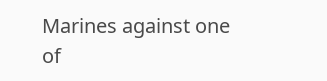Marines against one of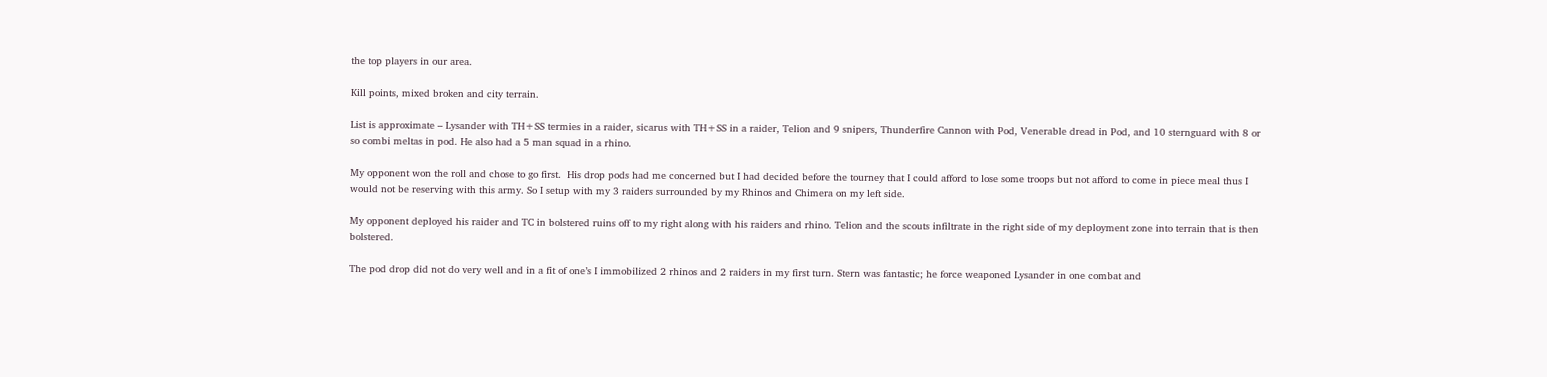the top players in our area.

Kill points, mixed broken and city terrain.

List is approximate – Lysander with TH+SS termies in a raider, sicarus with TH+SS in a raider, Telion and 9 snipers, Thunderfire Cannon with Pod, Venerable dread in Pod, and 10 sternguard with 8 or so combi meltas in pod. He also had a 5 man squad in a rhino.

My opponent won the roll and chose to go first.  His drop pods had me concerned but I had decided before the tourney that I could afford to lose some troops but not afford to come in piece meal thus I would not be reserving with this army. So I setup with my 3 raiders surrounded by my Rhinos and Chimera on my left side.

My opponent deployed his raider and TC in bolstered ruins off to my right along with his raiders and rhino. Telion and the scouts infiltrate in the right side of my deployment zone into terrain that is then bolstered.

The pod drop did not do very well and in a fit of one’s I immobilized 2 rhinos and 2 raiders in my first turn. Stern was fantastic; he force weaponed Lysander in one combat and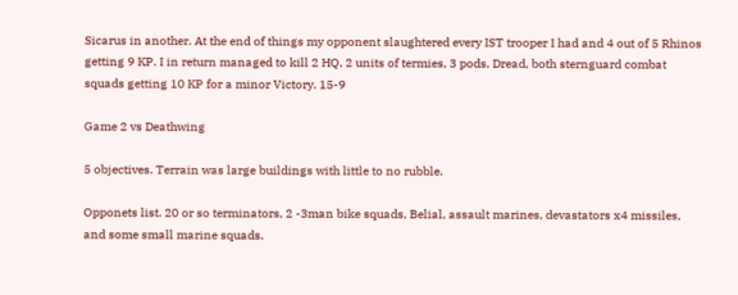Sicarus in another. At the end of things my opponent slaughtered every IST trooper I had and 4 out of 5 Rhinos getting 9 KP. I in return managed to kill 2 HQ, 2 units of termies, 3 pods, Dread, both sternguard combat squads getting 10 KP for a minor Victory. 15-9

Game 2 vs Deathwing

5 objectives. Terrain was large buildings with little to no rubble.

Opponets list. 20 or so terminators, 2 -3man bike squads, Belial, assault marines, devastators x4 missiles,  and some small marine squads.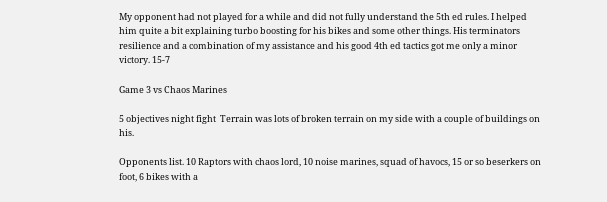My opponent had not played for a while and did not fully understand the 5th ed rules. I helped him quite a bit explaining turbo boosting for his bikes and some other things. His terminators resilience and a combination of my assistance and his good 4th ed tactics got me only a minor victory. 15-7

Game 3 vs Chaos Marines

5 objectives night fight  Terrain was lots of broken terrain on my side with a couple of buildings on his.

Opponents list. 10 Raptors with chaos lord, 10 noise marines, squad of havocs, 15 or so beserkers on foot, 6 bikes with a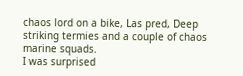chaos lord on a bike, Las pred, Deep striking termies and a couple of chaos marine squads.
I was surprised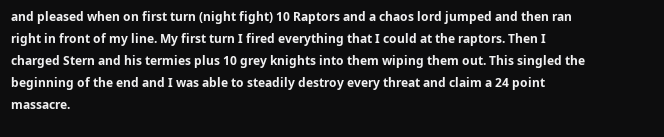and pleased when on first turn (night fight) 10 Raptors and a chaos lord jumped and then ran right in front of my line. My first turn I fired everything that I could at the raptors. Then I charged Stern and his termies plus 10 grey knights into them wiping them out. This singled the beginning of the end and I was able to steadily destroy every threat and claim a 24 point massacre.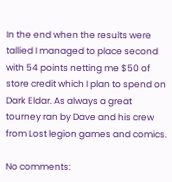In the end when the results were tallied I managed to place second with 54 points netting me $50 of store credit which I plan to spend on Dark Eldar. As always a great tourney ran by Dave and his crew from Lost legion games and comics.

No comments: